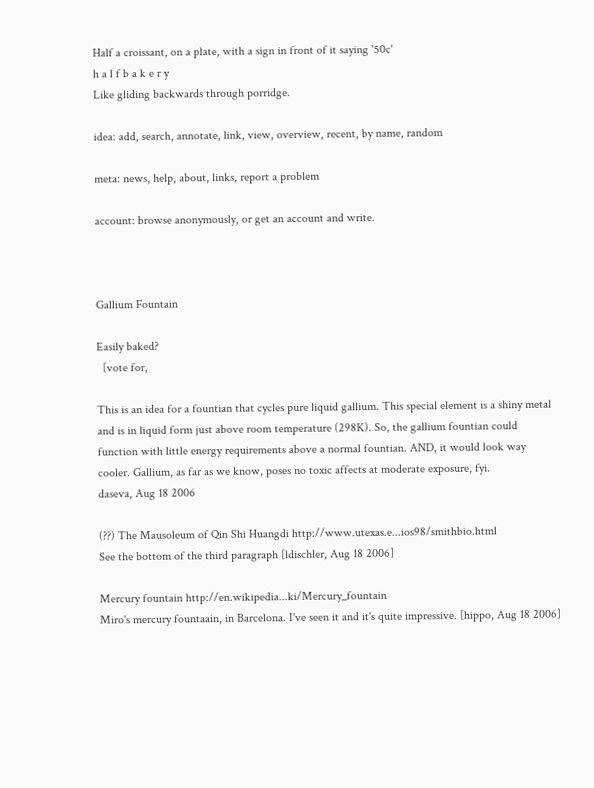Half a croissant, on a plate, with a sign in front of it saying '50c'
h a l f b a k e r y
Like gliding backwards through porridge.

idea: add, search, annotate, link, view, overview, recent, by name, random

meta: news, help, about, links, report a problem

account: browse anonymously, or get an account and write.



Gallium Fountain

Easily baked?
  [vote for,

This is an idea for a fountian that cycles pure liquid gallium. This special element is a shiny metal and is in liquid form just above room temperature (298K). So, the gallium fountian could function with little energy requirements above a normal fountian. AND, it would look way cooler. Gallium, as far as we know, poses no toxic affects at moderate exposure, fyi.
daseva, Aug 18 2006

(??) The Mausoleum of Qin Shi Huangdi http://www.utexas.e...ios98/smithbio.html
See the bottom of the third paragraph [ldischler, Aug 18 2006]

Mercury fountain http://en.wikipedia...ki/Mercury_fountain
Miro's mercury fountaain, in Barcelona. I've seen it and it's quite impressive. [hippo, Aug 18 2006]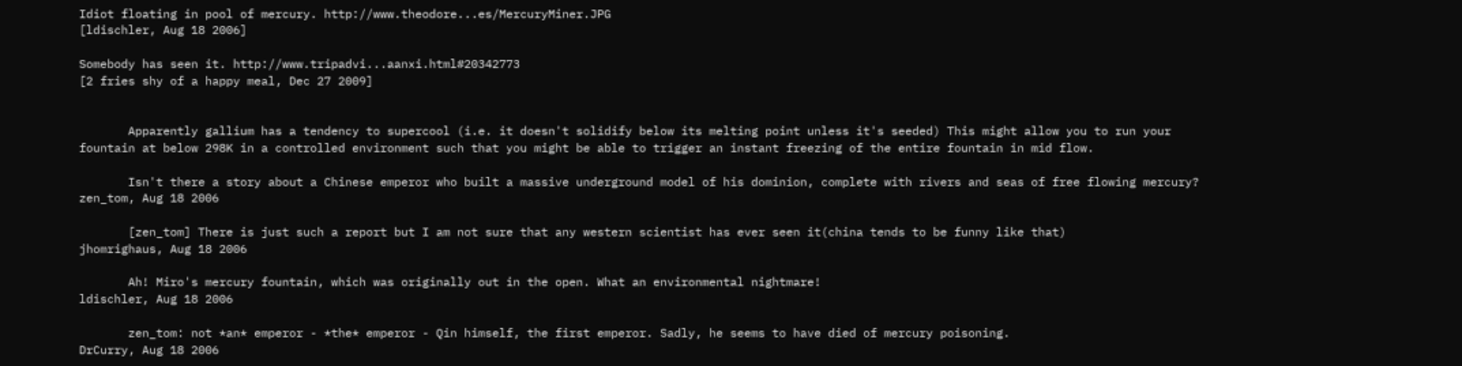Idiot floating in pool of mercury. http://www.theodore...es/MercuryMiner.JPG
[ldischler, Aug 18 2006]

Somebody has seen it. http://www.tripadvi...aanxi.html#20342773
[2 fries shy of a happy meal, Dec 27 2009]


       Apparently gallium has a tendency to supercool (i.e. it doesn't solidify below its melting point unless it's seeded) This might allow you to run your fountain at below 298K in a controlled environment such that you might be able to trigger an instant freezing of the entire fountain in mid flow.

       Isn't there a story about a Chinese emperor who built a massive underground model of his dominion, complete with rivers and seas of free flowing mercury?
zen_tom, Aug 18 2006

       [zen_tom] There is just such a report but I am not sure that any western scientist has ever seen it(china tends to be funny like that)
jhomrighaus, Aug 18 2006

       Ah! Miro's mercury fountain, which was originally out in the open. What an environmental nightmare!
ldischler, Aug 18 2006

       zen_tom: not *an* emperor - *the* emperor - Qin himself, the first emperor. Sadly, he seems to have died of mercury poisoning.
DrCurry, Aug 18 2006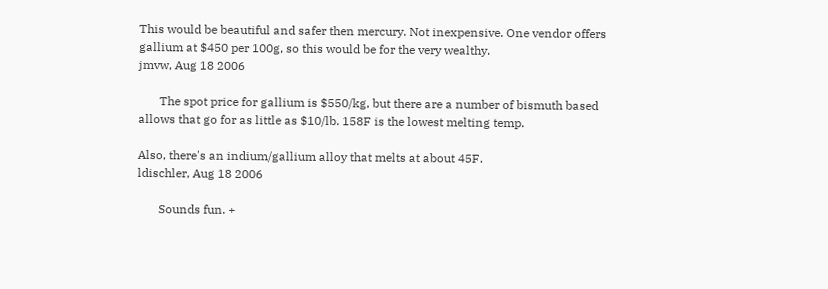This would be beautiful and safer then mercury. Not inexpensive. One vendor offers gallium at $450 per 100g, so this would be for the very wealthy.
jmvw, Aug 18 2006

       The spot price for gallium is $550/kg, but there are a number of bismuth based allows that go for as little as $10/lb. 158F is the lowest melting temp.

Also, there's an indium/gallium alloy that melts at about 45F.
ldischler, Aug 18 2006

       Sounds fun. +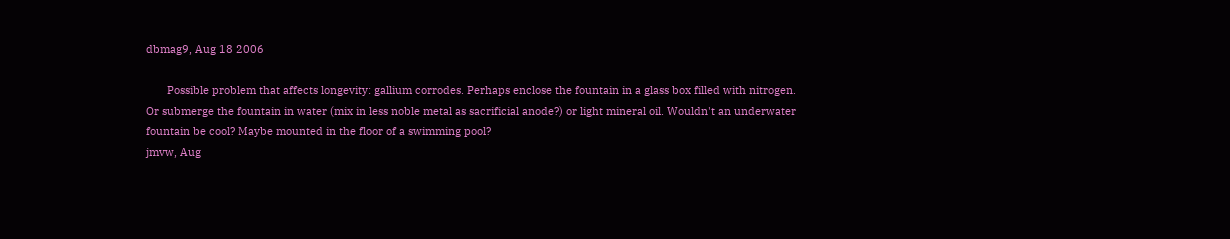dbmag9, Aug 18 2006

       Possible problem that affects longevity: gallium corrodes. Perhaps enclose the fountain in a glass box filled with nitrogen. Or submerge the fountain in water (mix in less noble metal as sacrificial anode?) or light mineral oil. Wouldn't an underwater fountain be cool? Maybe mounted in the floor of a swimming pool?
jmvw, Aug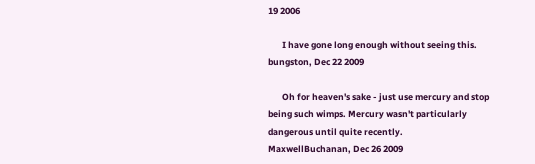19 2006

       I have gone long enough without seeing this.
bungston, Dec 22 2009

       Oh for heaven's sake - just use mercury and stop being such wimps. Mercury wasn't particularly dangerous until quite recently.
MaxwellBuchanan, Dec 26 2009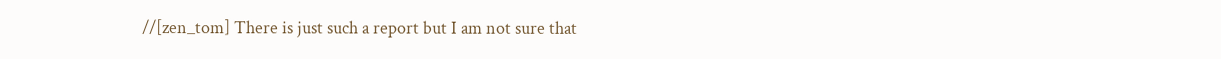//[zen_tom] There is just such a report but I am not sure that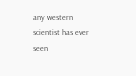any western scientist has ever seen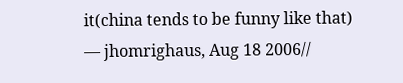it(china tends to be funny like that) — jhomrighaus, Aug 18 2006//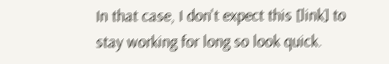In that case, I don't expect this [link] to stay working for long so look quick.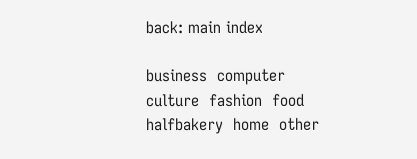back: main index

business  computer  culture  fashion  food  halfbakery  home  other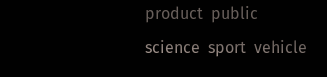product  public  science  sport  vehicle